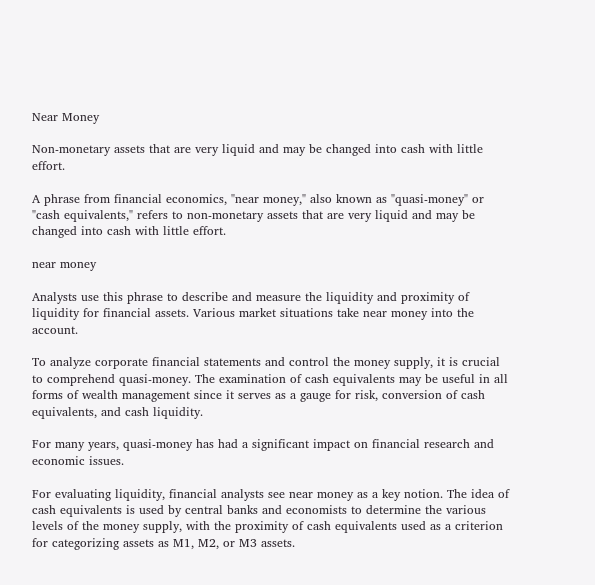Near Money

Non-monetary assets that are very liquid and may be changed into cash with little effort.

A phrase from financial economics, "near money," also known as "quasi-money" or "cash equivalents," refers to non-monetary assets that are very liquid and may be changed into cash with little effort.

near money

Analysts use this phrase to describe and measure the liquidity and proximity of liquidity for financial assets. Various market situations take near money into the account.

To analyze corporate financial statements and control the money supply, it is crucial to comprehend quasi-money. The examination of cash equivalents may be useful in all forms of wealth management since it serves as a gauge for risk, conversion of cash equivalents, and cash liquidity.

For many years, quasi-money has had a significant impact on financial research and economic issues.

For evaluating liquidity, financial analysts see near money as a key notion. The idea of cash equivalents is used by central banks and economists to determine the various levels of the money supply, with the proximity of cash equivalents used as a criterion for categorizing assets as M1, M2, or M3 assets.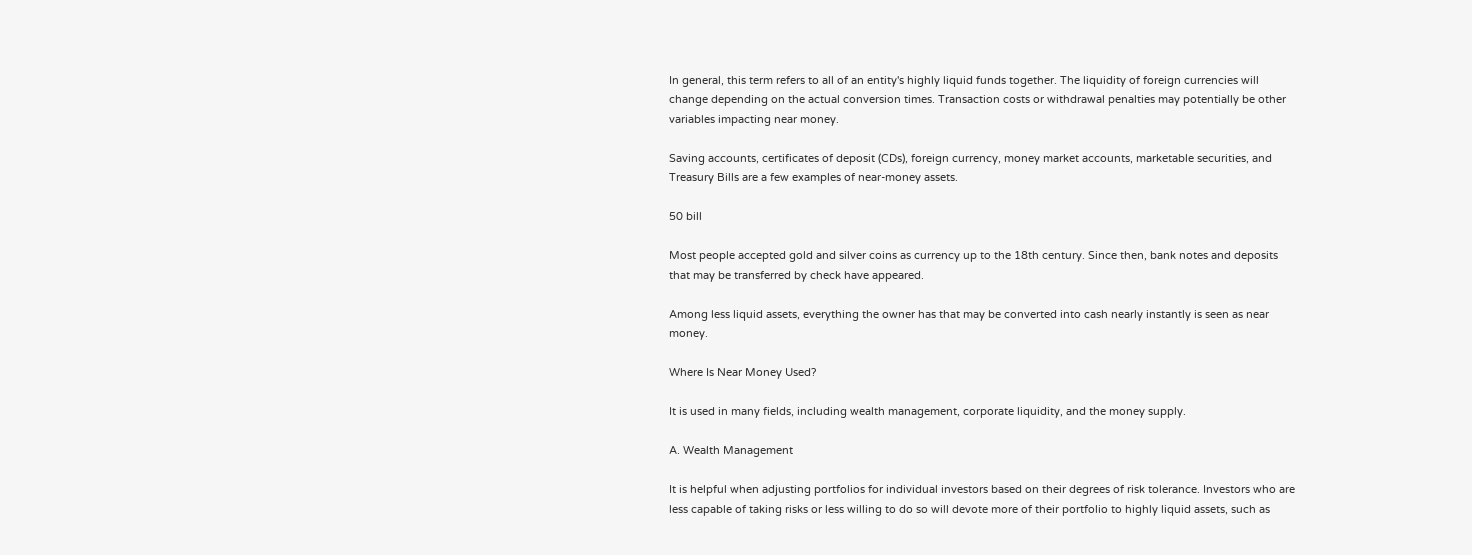In general, this term refers to all of an entity's highly liquid funds together. The liquidity of foreign currencies will change depending on the actual conversion times. Transaction costs or withdrawal penalties may potentially be other variables impacting near money.

Saving accounts, certificates of deposit (CDs), foreign currency, money market accounts, marketable securities, and Treasury Bills are a few examples of near-money assets.

50 bill

Most people accepted gold and silver coins as currency up to the 18th century. Since then, bank notes and deposits that may be transferred by check have appeared.

Among less liquid assets, everything the owner has that may be converted into cash nearly instantly is seen as near money.

Where Is Near Money Used?

It is used in many fields, including wealth management, corporate liquidity, and the money supply.

A. Wealth Management

It is helpful when adjusting portfolios for individual investors based on their degrees of risk tolerance. Investors who are less capable of taking risks or less willing to do so will devote more of their portfolio to highly liquid assets, such as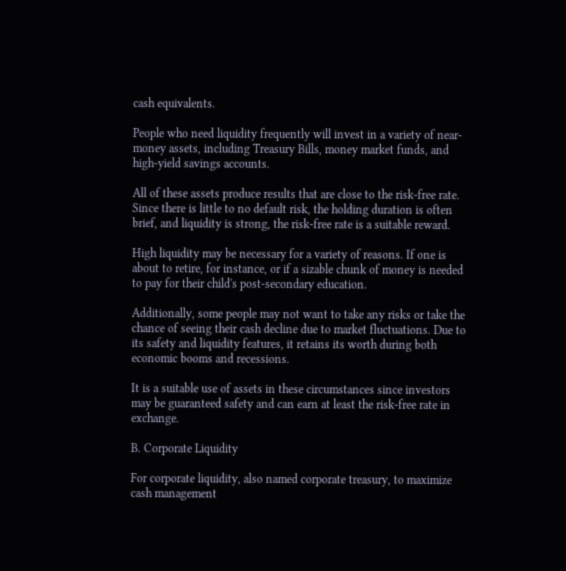cash equivalents.

People who need liquidity frequently will invest in a variety of near-money assets, including Treasury Bills, money market funds, and high-yield savings accounts.

All of these assets produce results that are close to the risk-free rate. Since there is little to no default risk, the holding duration is often brief, and liquidity is strong, the risk-free rate is a suitable reward.

High liquidity may be necessary for a variety of reasons. If one is about to retire, for instance, or if a sizable chunk of money is needed to pay for their child's post-secondary education.

Additionally, some people may not want to take any risks or take the chance of seeing their cash decline due to market fluctuations. Due to its safety and liquidity features, it retains its worth during both economic booms and recessions.

It is a suitable use of assets in these circumstances since investors may be guaranteed safety and can earn at least the risk-free rate in exchange.

B. Corporate Liquidity

For corporate liquidity, also named corporate treasury, to maximize cash management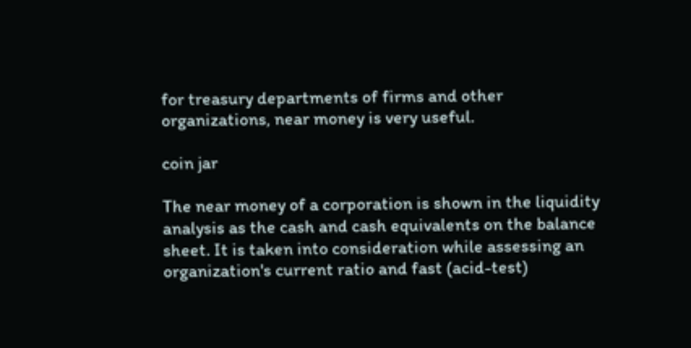for treasury departments of firms and other organizations, near money is very useful.

coin jar

The near money of a corporation is shown in the liquidity analysis as the cash and cash equivalents on the balance sheet. It is taken into consideration while assessing an organization's current ratio and fast (acid-test)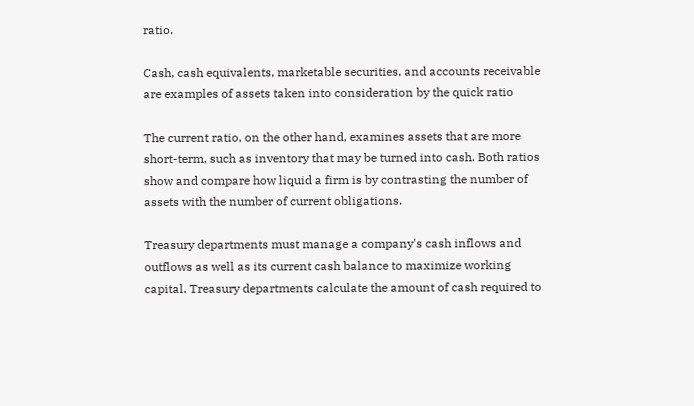ratio.

Cash, cash equivalents, marketable securities, and accounts receivable are examples of assets taken into consideration by the quick ratio

The current ratio, on the other hand, examines assets that are more short-term, such as inventory that may be turned into cash. Both ratios show and compare how liquid a firm is by contrasting the number of assets with the number of current obligations.

Treasury departments must manage a company's cash inflows and outflows as well as its current cash balance to maximize working capital. Treasury departments calculate the amount of cash required to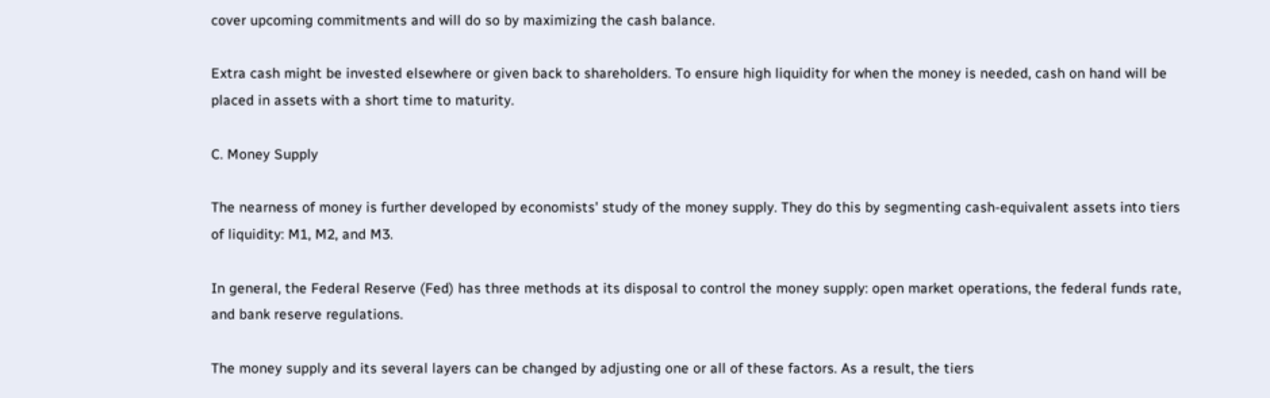cover upcoming commitments and will do so by maximizing the cash balance.

Extra cash might be invested elsewhere or given back to shareholders. To ensure high liquidity for when the money is needed, cash on hand will be placed in assets with a short time to maturity.

C. Money Supply

The nearness of money is further developed by economists' study of the money supply. They do this by segmenting cash-equivalent assets into tiers of liquidity: M1, M2, and M3.

In general, the Federal Reserve (Fed) has three methods at its disposal to control the money supply: open market operations, the federal funds rate, and bank reserve regulations.

The money supply and its several layers can be changed by adjusting one or all of these factors. As a result, the tiers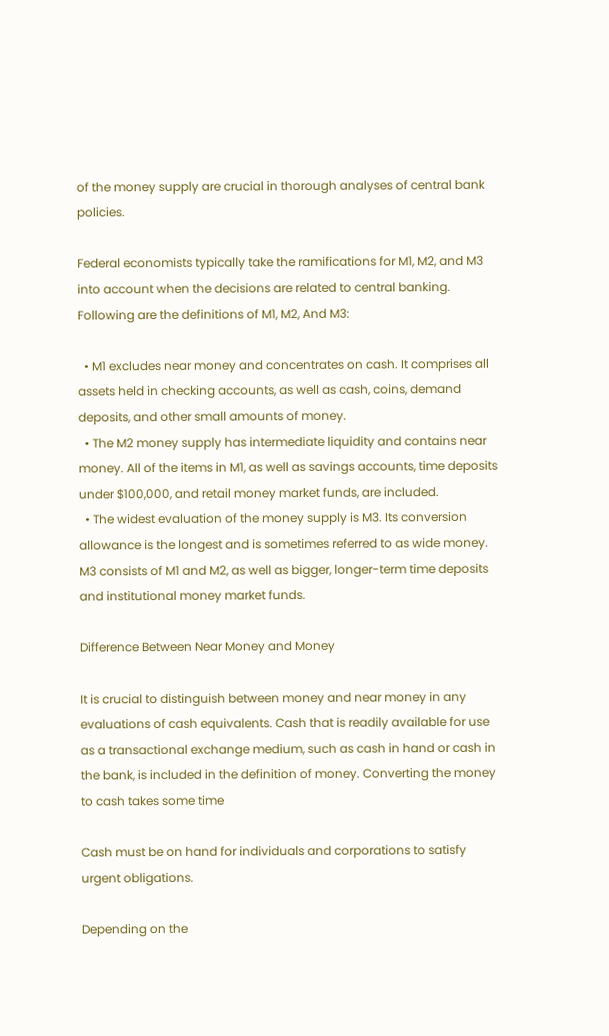of the money supply are crucial in thorough analyses of central bank policies.

Federal economists typically take the ramifications for M1, M2, and M3 into account when the decisions are related to central banking. Following are the definitions of M1, M2, And M3:

  • M1 excludes near money and concentrates on cash. It comprises all assets held in checking accounts, as well as cash, coins, demand deposits, and other small amounts of money.
  • The M2 money supply has intermediate liquidity and contains near money. All of the items in M1, as well as savings accounts, time deposits under $100,000, and retail money market funds, are included.
  • The widest evaluation of the money supply is M3. Its conversion allowance is the longest and is sometimes referred to as wide money. M3 consists of M1 and M2, as well as bigger, longer-term time deposits and institutional money market funds.

Difference Between Near Money and Money

It is crucial to distinguish between money and near money in any evaluations of cash equivalents. Cash that is readily available for use as a transactional exchange medium, such as cash in hand or cash in the bank, is included in the definition of money. Converting the money to cash takes some time

Cash must be on hand for individuals and corporations to satisfy urgent obligations.

Depending on the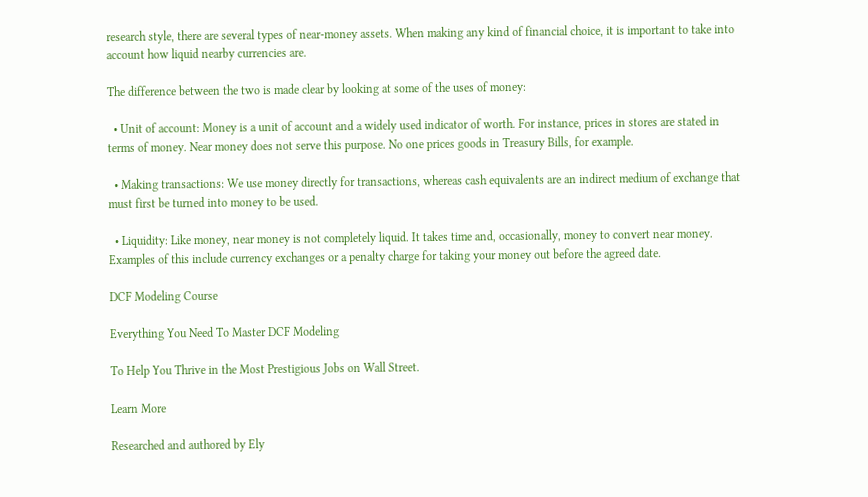research style, there are several types of near-money assets. When making any kind of financial choice, it is important to take into account how liquid nearby currencies are.

The difference between the two is made clear by looking at some of the uses of money:

  • Unit of account: Money is a unit of account and a widely used indicator of worth. For instance, prices in stores are stated in terms of money. Near money does not serve this purpose. No one prices goods in Treasury Bills, for example.

  • Making transactions: We use money directly for transactions, whereas cash equivalents are an indirect medium of exchange that must first be turned into money to be used.

  • Liquidity: Like money, near money is not completely liquid. It takes time and, occasionally, money to convert near money. Examples of this include currency exchanges or a penalty charge for taking your money out before the agreed date.

DCF Modeling Course

Everything You Need To Master DCF Modeling

To Help You Thrive in the Most Prestigious Jobs on Wall Street.

Learn More

Researched and authored by Ely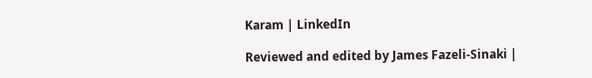Karam | LinkedIn

Reviewed and edited by James Fazeli-Sinaki |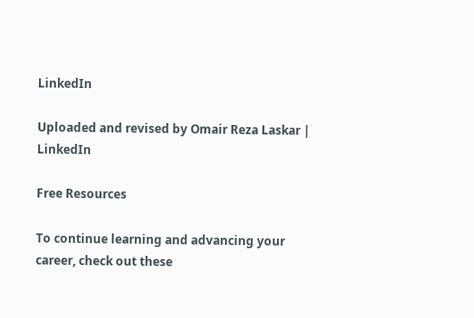LinkedIn

Uploaded and revised by Omair Reza Laskar | LinkedIn

Free Resources

To continue learning and advancing your career, check out these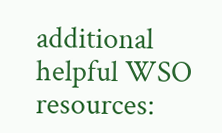additional helpful WSO resources: